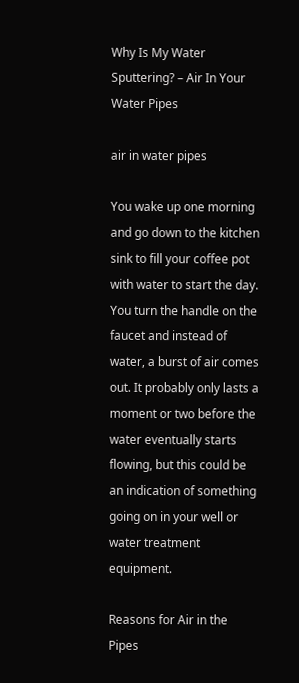Why Is My Water Sputtering? – Air In Your Water Pipes

air in water pipes

You wake up one morning and go down to the kitchen sink to fill your coffee pot with water to start the day. You turn the handle on the faucet and instead of water, a burst of air comes out. It probably only lasts a moment or two before the water eventually starts flowing, but this could be an indication of something going on in your well or water treatment equipment.

Reasons for Air in the Pipes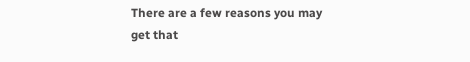There are a few reasons you may get that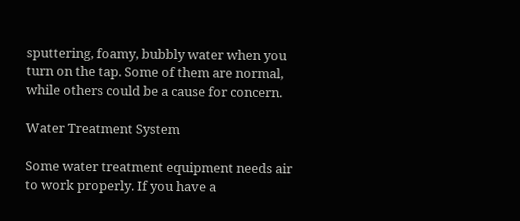sputtering, foamy, bubbly water when you turn on the tap. Some of them are normal, while others could be a cause for concern.

Water Treatment System

Some water treatment equipment needs air to work properly. If you have a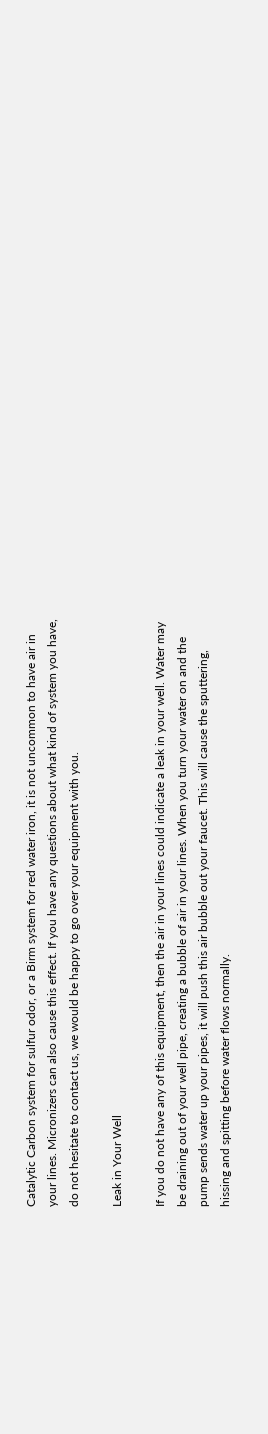Catalytic Carbon system for sulfur odor, or a Birm system for red water iron, it is not uncommon to have air in your lines. Micronizers can also cause this effect. If you have any questions about what kind of system you have, do not hesitate to contact us, we would be happy to go over your equipment with you.

Leak in Your Well

If you do not have any of this equipment, then the air in your lines could indicate a leak in your well. Water may be draining out of your well pipe, creating a bubble of air in your lines. When you turn your water on and the pump sends water up your pipes, it will push this air bubble out your faucet. This will cause the sputtering, hissing and spitting before water flows normally.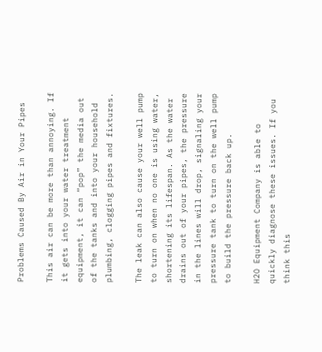Problems Caused By Air in Your Pipes

This air can be more than annoying. If it gets into your water treatment equipment, it can “pop” the media out of the tanks and into your household plumbing, clogging pipes and fixtures.

The leak can also cause your well pump to turn on when no one is using water, shortening its lifespan. As the water drains out of your pipes, the pressure in the lines will drop, signaling your pressure tank to turn on the well pump to build the pressure back up.

H2O Equipment Company is able to quickly diagnose these issues. If you think this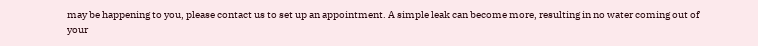may be happening to you, please contact us to set up an appointment. A simple leak can become more, resulting in no water coming out of your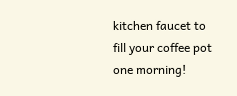kitchen faucet to fill your coffee pot one morning!